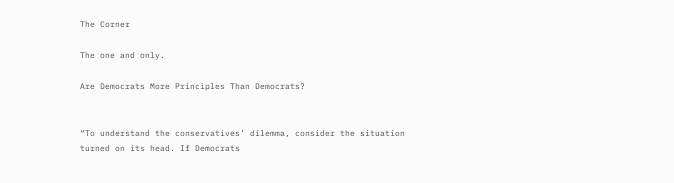The Corner

The one and only.

Are Democrats More Principles Than Democrats?


“To understand the conservatives’ dilemma, consider the situation turned on its head. If Democrats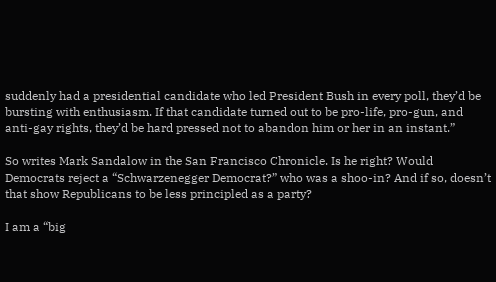suddenly had a presidential candidate who led President Bush in every poll, they’d be bursting with enthusiasm. If that candidate turned out to be pro-life, pro-gun, and anti-gay rights, they’d be hard pressed not to abandon him or her in an instant.”

So writes Mark Sandalow in the San Francisco Chronicle. Is he right? Would Democrats reject a “Schwarzenegger Democrat?” who was a shoo-in? And if so, doesn’t that show Republicans to be less principled as a party?

I am a “big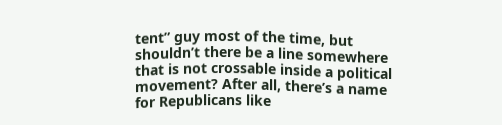tent” guy most of the time, but shouldn’t there be a line somewhere that is not crossable inside a political movement? After all, there’s a name for Republicans like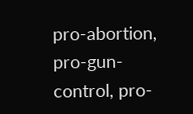pro-abortion, pro-gun-control, pro-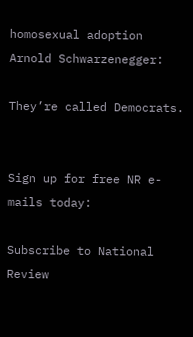homosexual adoption Arnold Schwarzenegger:

They’re called Democrats.


Sign up for free NR e-mails today:

Subscribe to National Review